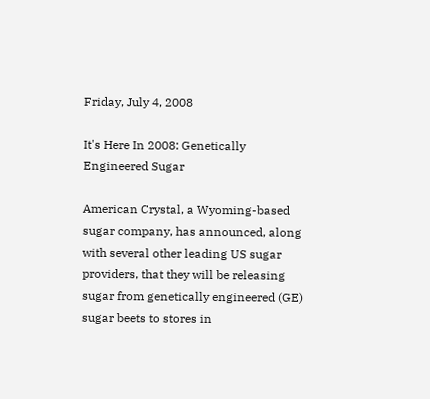Friday, July 4, 2008

It's Here In 2008: Genetically Engineered Sugar

American Crystal, a Wyoming-based sugar company, has announced, along with several other leading US sugar providers, that they will be releasing sugar from genetically engineered (GE) sugar beets to stores in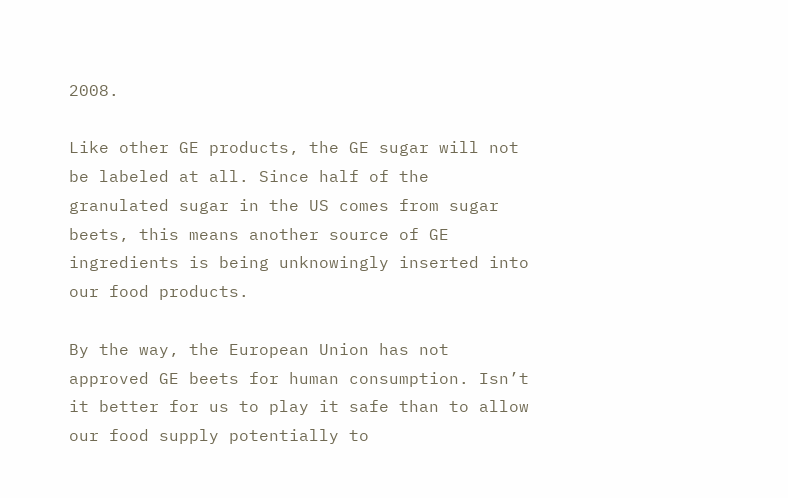2008.

Like other GE products, the GE sugar will not be labeled at all. Since half of the granulated sugar in the US comes from sugar beets, this means another source of GE ingredients is being unknowingly inserted into our food products.

By the way, the European Union has not approved GE beets for human consumption. Isn’t it better for us to play it safe than to allow our food supply potentially to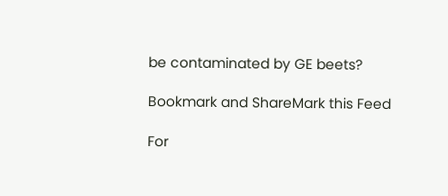be contaminated by GE beets?

Bookmark and ShareMark this Feed

For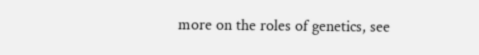more on the roles of genetics, see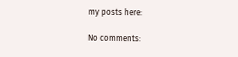my posts here:

No comments: